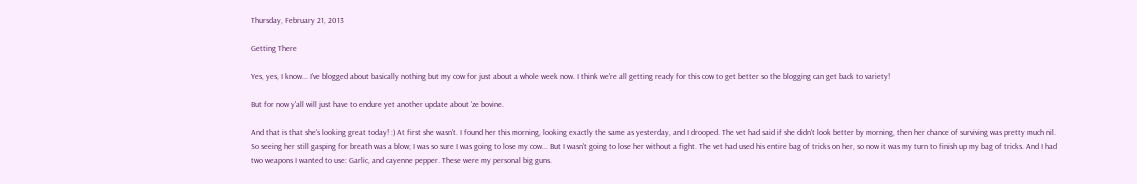Thursday, February 21, 2013

Getting There

Yes, yes, I know... I've blogged about basically nothing but my cow for just about a whole week now. I think we're all getting ready for this cow to get better so the blogging can get back to variety!

But for now y'all will just have to endure yet another update about 'ze bovine.

And that is that she's looking great today! :) At first she wasn't. I found her this morning, looking exactly the same as yesterday, and I drooped. The vet had said if she didn't look better by morning, then her chance of surviving was pretty much nil. So seeing her still gasping for breath was a blow; I was so sure I was going to lose my cow... But I wasn't going to lose her without a fight. The vet had used his entire bag of tricks on her, so now it was my turn to finish up my bag of tricks. And I had two weapons I wanted to use: Garlic, and cayenne pepper. These were my personal big guns.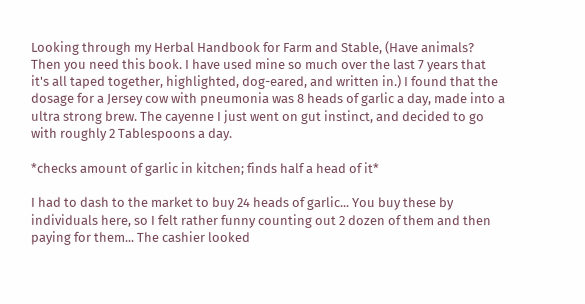Looking through my Herbal Handbook for Farm and Stable, (Have animals? Then you need this book. I have used mine so much over the last 7 years that it's all taped together, highlighted, dog-eared, and written in.) I found that the dosage for a Jersey cow with pneumonia was 8 heads of garlic a day, made into a ultra strong brew. The cayenne I just went on gut instinct, and decided to go with roughly 2 Tablespoons a day.

*checks amount of garlic in kitchen; finds half a head of it*

I had to dash to the market to buy 24 heads of garlic... You buy these by individuals here, so I felt rather funny counting out 2 dozen of them and then paying for them... The cashier looked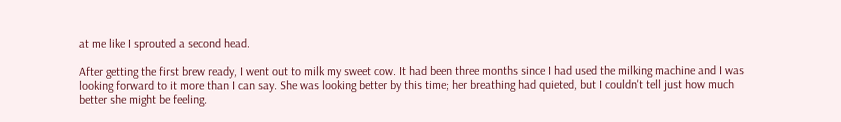at me like I sprouted a second head.

After getting the first brew ready, I went out to milk my sweet cow. It had been three months since I had used the milking machine and I was looking forward to it more than I can say. She was looking better by this time; her breathing had quieted, but I couldn't tell just how much better she might be feeling.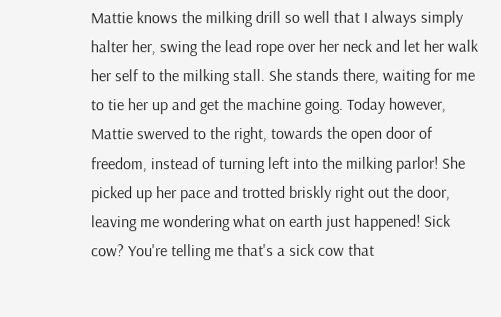Mattie knows the milking drill so well that I always simply halter her, swing the lead rope over her neck and let her walk her self to the milking stall. She stands there, waiting for me to tie her up and get the machine going. Today however, Mattie swerved to the right, towards the open door of freedom, instead of turning left into the milking parlor! She picked up her pace and trotted briskly right out the door, leaving me wondering what on earth just happened! Sick cow? You're telling me that's a sick cow that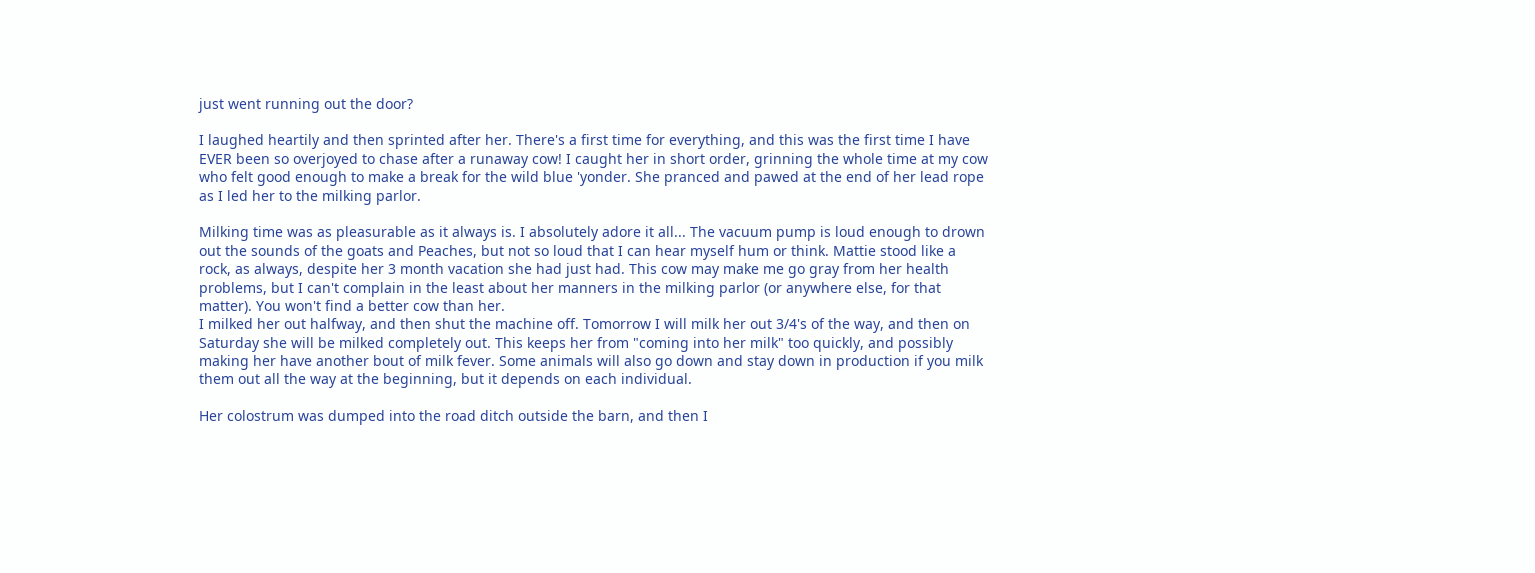just went running out the door?

I laughed heartily and then sprinted after her. There's a first time for everything, and this was the first time I have EVER been so overjoyed to chase after a runaway cow! I caught her in short order, grinning the whole time at my cow who felt good enough to make a break for the wild blue 'yonder. She pranced and pawed at the end of her lead rope as I led her to the milking parlor.

Milking time was as pleasurable as it always is. I absolutely adore it all... The vacuum pump is loud enough to drown out the sounds of the goats and Peaches, but not so loud that I can hear myself hum or think. Mattie stood like a rock, as always, despite her 3 month vacation she had just had. This cow may make me go gray from her health problems, but I can't complain in the least about her manners in the milking parlor (or anywhere else, for that matter). You won't find a better cow than her.
I milked her out halfway, and then shut the machine off. Tomorrow I will milk her out 3/4's of the way, and then on Saturday she will be milked completely out. This keeps her from "coming into her milk" too quickly, and possibly making her have another bout of milk fever. Some animals will also go down and stay down in production if you milk them out all the way at the beginning, but it depends on each individual.

Her colostrum was dumped into the road ditch outside the barn, and then I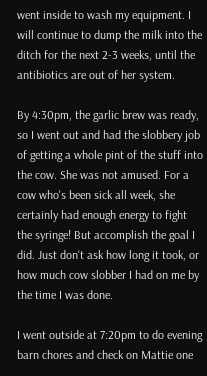went inside to wash my equipment. I will continue to dump the milk into the ditch for the next 2-3 weeks, until the antibiotics are out of her system.

By 4:30pm, the garlic brew was ready, so I went out and had the slobbery job of getting a whole pint of the stuff into the cow. She was not amused. For a cow who's been sick all week, she certainly had enough energy to fight the syringe! But accomplish the goal I did. Just don't ask how long it took, or how much cow slobber I had on me by the time I was done.

I went outside at 7:20pm to do evening barn chores and check on Mattie one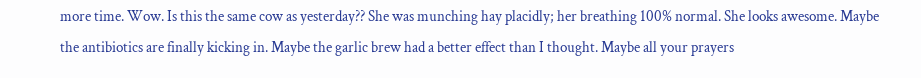more time. Wow. Is this the same cow as yesterday?? She was munching hay placidly; her breathing 100% normal. She looks awesome. Maybe the antibiotics are finally kicking in. Maybe the garlic brew had a better effect than I thought. Maybe all your prayers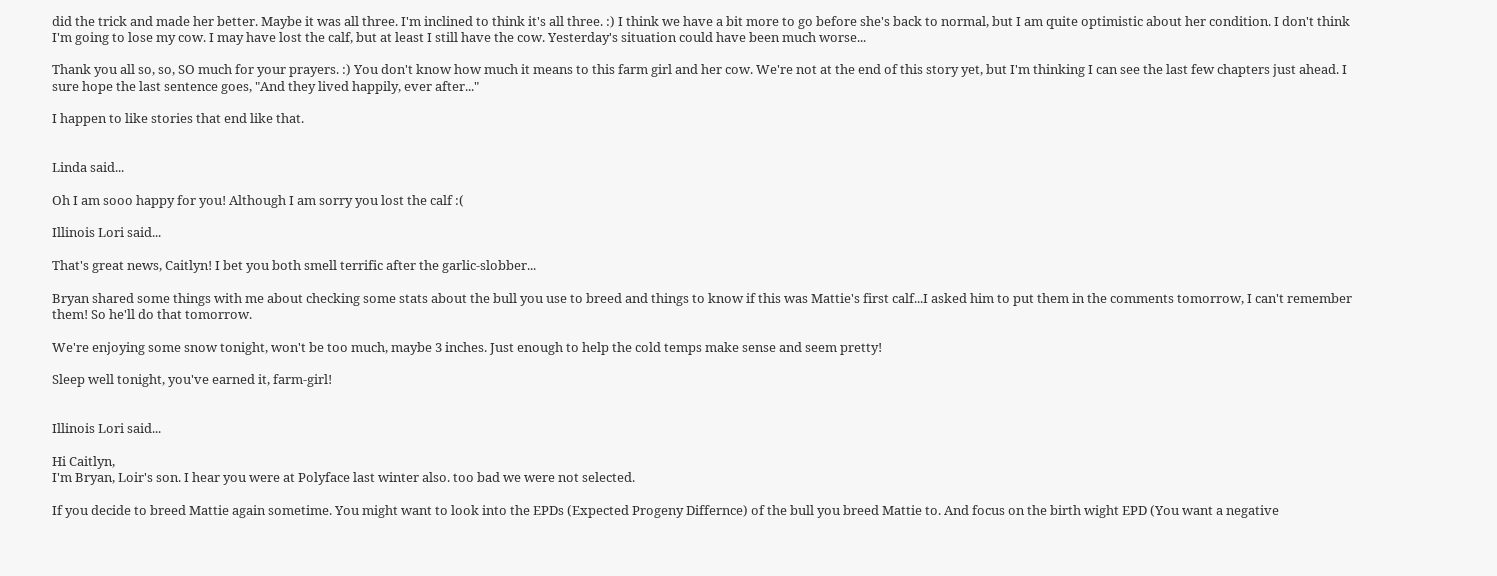did the trick and made her better. Maybe it was all three. I'm inclined to think it's all three. :) I think we have a bit more to go before she's back to normal, but I am quite optimistic about her condition. I don't think I'm going to lose my cow. I may have lost the calf, but at least I still have the cow. Yesterday's situation could have been much worse...

Thank you all so, so, SO much for your prayers. :) You don't know how much it means to this farm girl and her cow. We're not at the end of this story yet, but I'm thinking I can see the last few chapters just ahead. I sure hope the last sentence goes, "And they lived happily, ever after..."

I happen to like stories that end like that.


Linda said...

Oh I am sooo happy for you! Although I am sorry you lost the calf :(

Illinois Lori said...

That's great news, Caitlyn! I bet you both smell terrific after the garlic-slobber...

Bryan shared some things with me about checking some stats about the bull you use to breed and things to know if this was Mattie's first calf...I asked him to put them in the comments tomorrow, I can't remember them! So he'll do that tomorrow.

We're enjoying some snow tonight, won't be too much, maybe 3 inches. Just enough to help the cold temps make sense and seem pretty!

Sleep well tonight, you've earned it, farm-girl!


Illinois Lori said...

Hi Caitlyn,
I'm Bryan, Loir's son. I hear you were at Polyface last winter also. too bad we were not selected.

If you decide to breed Mattie again sometime. You might want to look into the EPDs (Expected Progeny Differnce) of the bull you breed Mattie to. And focus on the birth wight EPD (You want a negative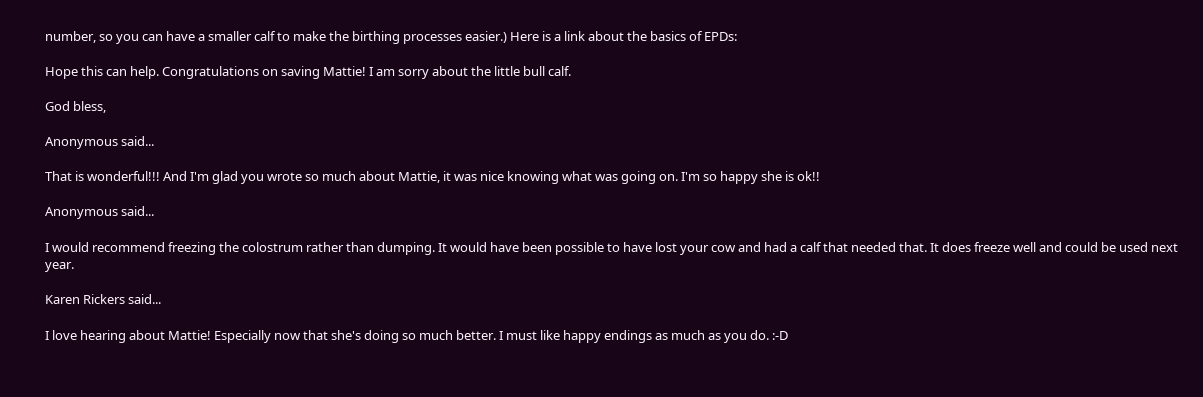number, so you can have a smaller calf to make the birthing processes easier.) Here is a link about the basics of EPDs:

Hope this can help. Congratulations on saving Mattie! I am sorry about the little bull calf.

God bless,

Anonymous said...

That is wonderful!!! And I'm glad you wrote so much about Mattie, it was nice knowing what was going on. I'm so happy she is ok!!

Anonymous said...

I would recommend freezing the colostrum rather than dumping. It would have been possible to have lost your cow and had a calf that needed that. It does freeze well and could be used next year.

Karen Rickers said...

I love hearing about Mattie! Especially now that she's doing so much better. I must like happy endings as much as you do. :-D